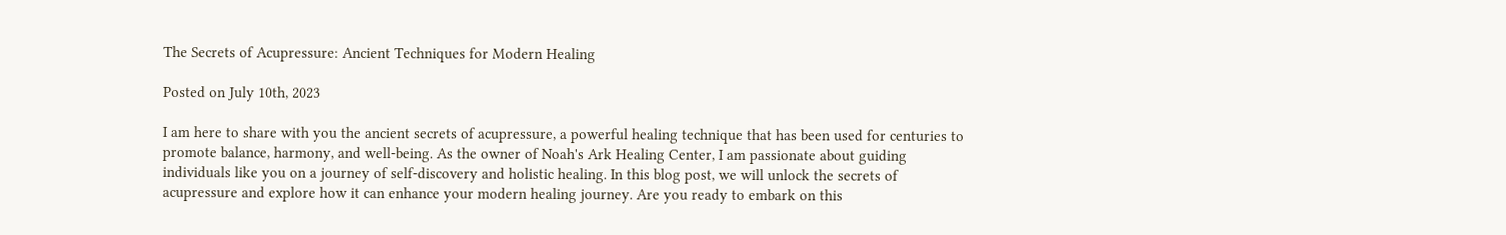The Secrets of Acupressure: Ancient Techniques for Modern Healing

Posted on July 10th, 2023

I am here to share with you the ancient secrets of acupressure, a powerful healing technique that has been used for centuries to promote balance, harmony, and well-being. As the owner of Noah's Ark Healing Center, I am passionate about guiding individuals like you on a journey of self-discovery and holistic healing. In this blog post, we will unlock the secrets of acupressure and explore how it can enhance your modern healing journey. Are you ready to embark on this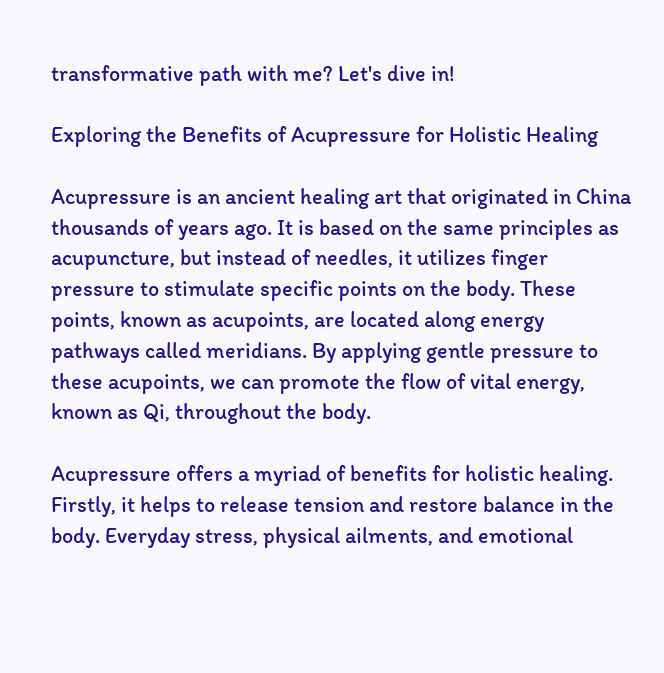transformative path with me? Let's dive in!

Exploring the Benefits of Acupressure for Holistic Healing

Acupressure is an ancient healing art that originated in China thousands of years ago. It is based on the same principles as acupuncture, but instead of needles, it utilizes finger pressure to stimulate specific points on the body. These points, known as acupoints, are located along energy pathways called meridians. By applying gentle pressure to these acupoints, we can promote the flow of vital energy, known as Qi, throughout the body.

Acupressure offers a myriad of benefits for holistic healing. Firstly, it helps to release tension and restore balance in the body. Everyday stress, physical ailments, and emotional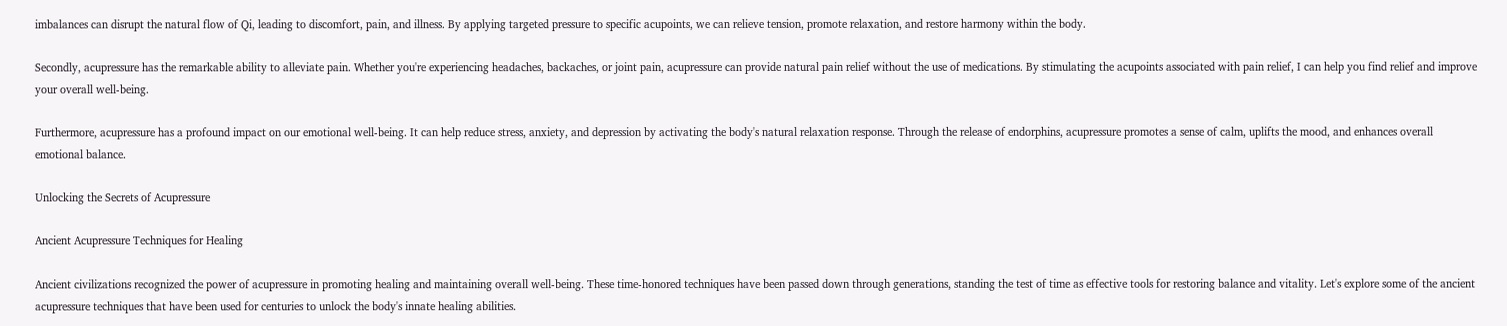imbalances can disrupt the natural flow of Qi, leading to discomfort, pain, and illness. By applying targeted pressure to specific acupoints, we can relieve tension, promote relaxation, and restore harmony within the body.

Secondly, acupressure has the remarkable ability to alleviate pain. Whether you're experiencing headaches, backaches, or joint pain, acupressure can provide natural pain relief without the use of medications. By stimulating the acupoints associated with pain relief, I can help you find relief and improve your overall well-being.

Furthermore, acupressure has a profound impact on our emotional well-being. It can help reduce stress, anxiety, and depression by activating the body's natural relaxation response. Through the release of endorphins, acupressure promotes a sense of calm, uplifts the mood, and enhances overall emotional balance.

Unlocking the Secrets of Acupressure

Ancient Acupressure Techniques for Healing

Ancient civilizations recognized the power of acupressure in promoting healing and maintaining overall well-being. These time-honored techniques have been passed down through generations, standing the test of time as effective tools for restoring balance and vitality. Let's explore some of the ancient acupressure techniques that have been used for centuries to unlock the body's innate healing abilities.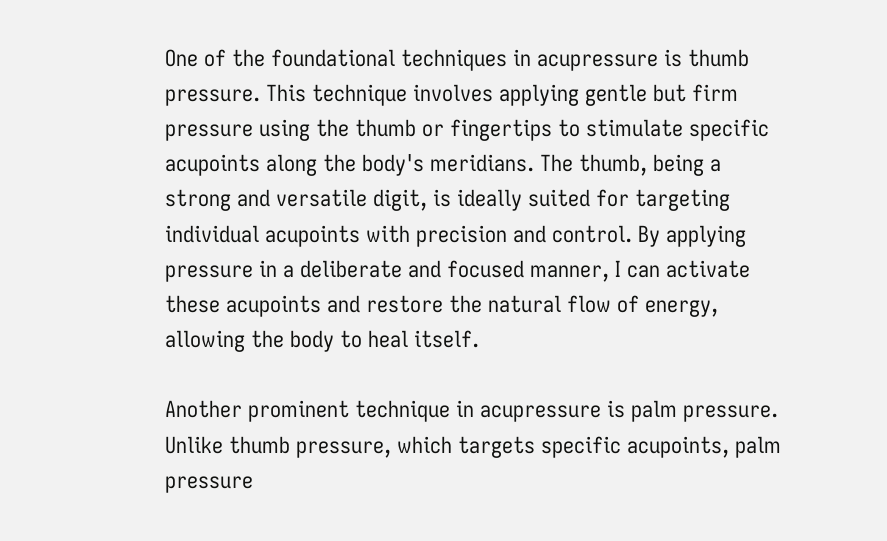One of the foundational techniques in acupressure is thumb pressure. This technique involves applying gentle but firm pressure using the thumb or fingertips to stimulate specific acupoints along the body's meridians. The thumb, being a strong and versatile digit, is ideally suited for targeting individual acupoints with precision and control. By applying pressure in a deliberate and focused manner, I can activate these acupoints and restore the natural flow of energy, allowing the body to heal itself.

Another prominent technique in acupressure is palm pressure. Unlike thumb pressure, which targets specific acupoints, palm pressure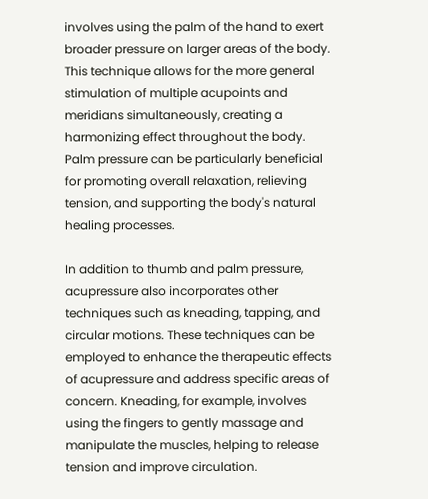involves using the palm of the hand to exert broader pressure on larger areas of the body. This technique allows for the more general stimulation of multiple acupoints and meridians simultaneously, creating a harmonizing effect throughout the body. Palm pressure can be particularly beneficial for promoting overall relaxation, relieving tension, and supporting the body's natural healing processes.

In addition to thumb and palm pressure, acupressure also incorporates other techniques such as kneading, tapping, and circular motions. These techniques can be employed to enhance the therapeutic effects of acupressure and address specific areas of concern. Kneading, for example, involves using the fingers to gently massage and manipulate the muscles, helping to release tension and improve circulation.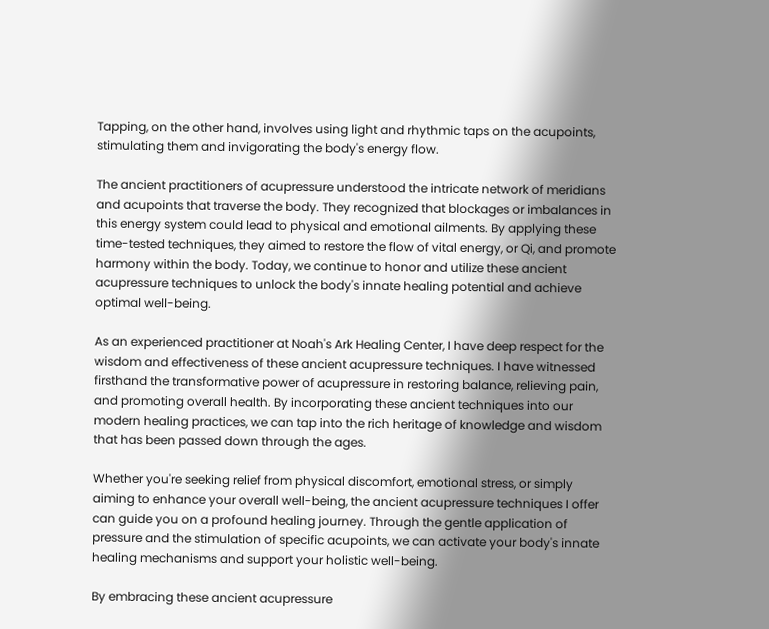Tapping, on the other hand, involves using light and rhythmic taps on the acupoints, stimulating them and invigorating the body's energy flow.

The ancient practitioners of acupressure understood the intricate network of meridians and acupoints that traverse the body. They recognized that blockages or imbalances in this energy system could lead to physical and emotional ailments. By applying these time-tested techniques, they aimed to restore the flow of vital energy, or Qi, and promote harmony within the body. Today, we continue to honor and utilize these ancient acupressure techniques to unlock the body's innate healing potential and achieve optimal well-being.

As an experienced practitioner at Noah's Ark Healing Center, I have deep respect for the wisdom and effectiveness of these ancient acupressure techniques. I have witnessed firsthand the transformative power of acupressure in restoring balance, relieving pain, and promoting overall health. By incorporating these ancient techniques into our modern healing practices, we can tap into the rich heritage of knowledge and wisdom that has been passed down through the ages.

Whether you're seeking relief from physical discomfort, emotional stress, or simply aiming to enhance your overall well-being, the ancient acupressure techniques I offer can guide you on a profound healing journey. Through the gentle application of pressure and the stimulation of specific acupoints, we can activate your body's innate healing mechanisms and support your holistic well-being.

By embracing these ancient acupressure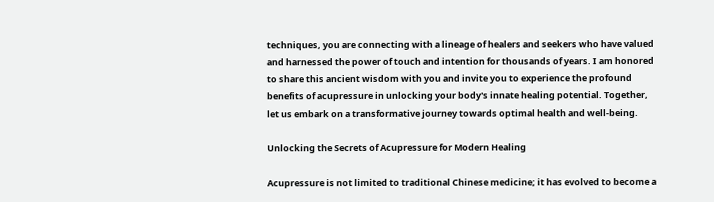techniques, you are connecting with a lineage of healers and seekers who have valued and harnessed the power of touch and intention for thousands of years. I am honored to share this ancient wisdom with you and invite you to experience the profound benefits of acupressure in unlocking your body's innate healing potential. Together, let us embark on a transformative journey towards optimal health and well-being.

Unlocking the Secrets of Acupressure for Modern Healing

Acupressure is not limited to traditional Chinese medicine; it has evolved to become a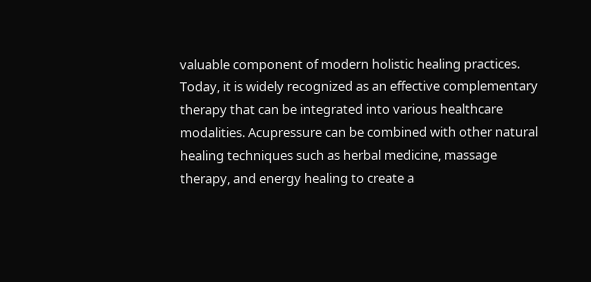valuable component of modern holistic healing practices. Today, it is widely recognized as an effective complementary therapy that can be integrated into various healthcare modalities. Acupressure can be combined with other natural healing techniques such as herbal medicine, massage therapy, and energy healing to create a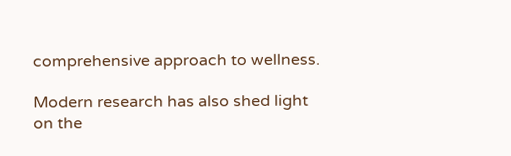comprehensive approach to wellness.

Modern research has also shed light on the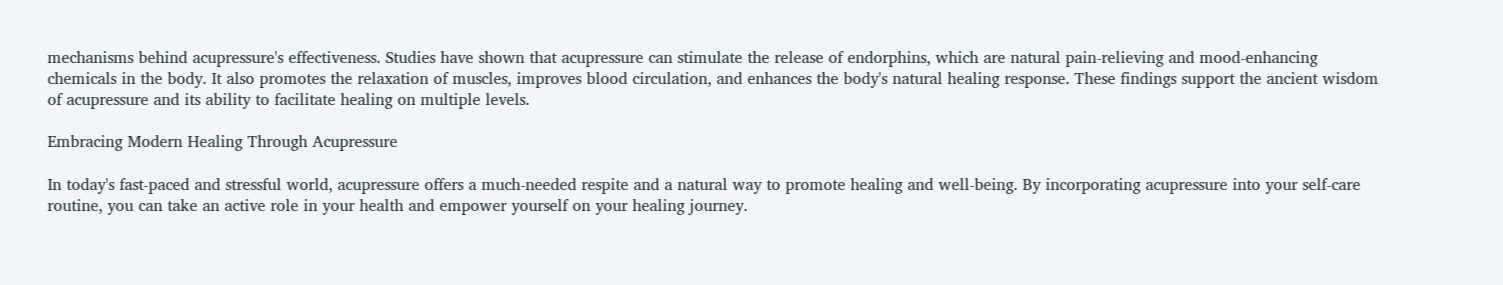mechanisms behind acupressure's effectiveness. Studies have shown that acupressure can stimulate the release of endorphins, which are natural pain-relieving and mood-enhancing chemicals in the body. It also promotes the relaxation of muscles, improves blood circulation, and enhances the body's natural healing response. These findings support the ancient wisdom of acupressure and its ability to facilitate healing on multiple levels.

Embracing Modern Healing Through Acupressure

In today's fast-paced and stressful world, acupressure offers a much-needed respite and a natural way to promote healing and well-being. By incorporating acupressure into your self-care routine, you can take an active role in your health and empower yourself on your healing journey.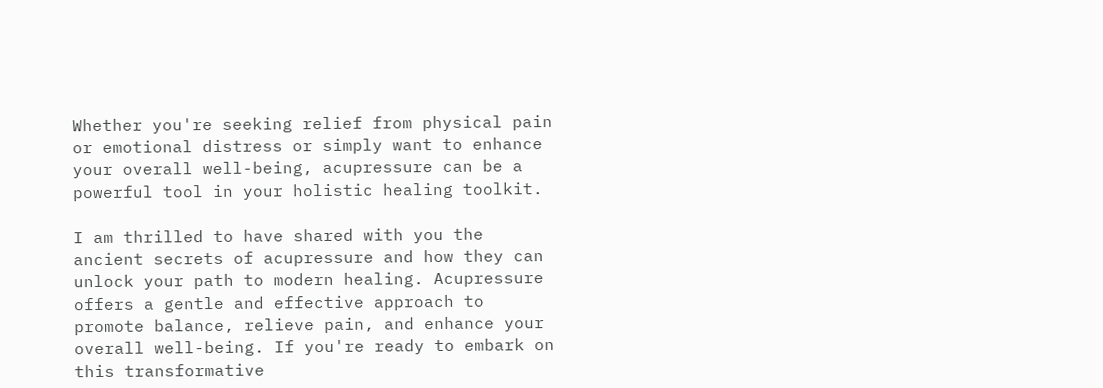Whether you're seeking relief from physical pain or emotional distress or simply want to enhance your overall well-being, acupressure can be a powerful tool in your holistic healing toolkit.

I am thrilled to have shared with you the ancient secrets of acupressure and how they can unlock your path to modern healing. Acupressure offers a gentle and effective approach to promote balance, relieve pain, and enhance your overall well-being. If you're ready to embark on this transformative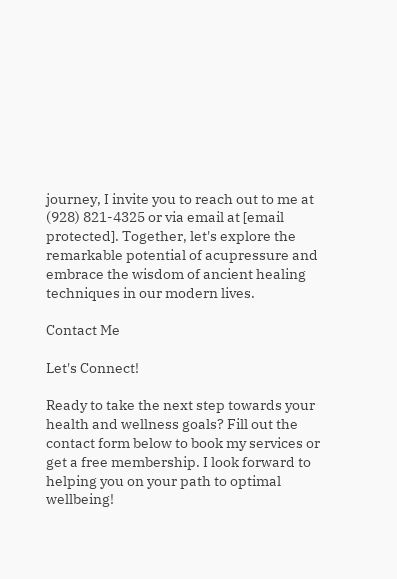journey, I invite you to reach out to me at (928) 821-4325 or via email at [email protected]. Together, let's explore the remarkable potential of acupressure and embrace the wisdom of ancient healing techniques in our modern lives.

Contact Me

Let's Connect!

Ready to take the next step towards your health and wellness goals? Fill out the contact form below to book my services or get a free membership. I look forward to helping you on your path to optimal wellbeing!